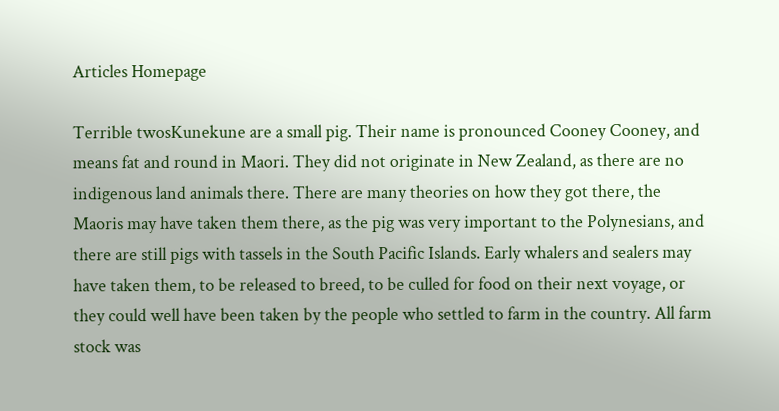Articles Homepage

Terrible twosKunekune are a small pig. Their name is pronounced Cooney Cooney, and means fat and round in Maori. They did not originate in New Zealand, as there are no indigenous land animals there. There are many theories on how they got there, the Maoris may have taken them there, as the pig was very important to the Polynesians, and there are still pigs with tassels in the South Pacific Islands. Early whalers and sealers may have taken them, to be released to breed, to be culled for food on their next voyage, or they could well have been taken by the people who settled to farm in the country. All farm stock was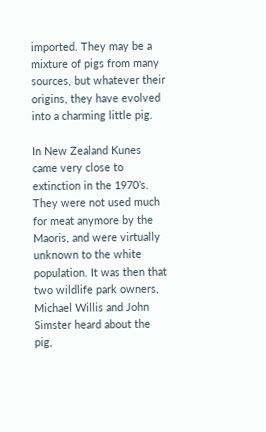imported. They may be a mixture of pigs from many sources, but whatever their origins, they have evolved into a charming little pig.

In New Zealand Kunes came very close to extinction in the 1970’s. They were not used much for meat anymore by the Maoris, and were virtually unknown to the white population. It was then that two wildlife park owners, Michael Willis and John Simster heard about the pig,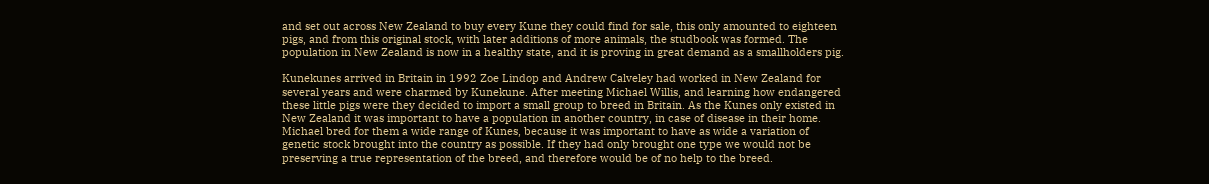and set out across New Zealand to buy every Kune they could find for sale, this only amounted to eighteen pigs, and from this original stock, with later additions of more animals, the studbook was formed. The population in New Zealand is now in a healthy state, and it is proving in great demand as a smallholders pig.

Kunekunes arrived in Britain in 1992 Zoe Lindop and Andrew Calveley had worked in New Zealand for several years and were charmed by Kunekune. After meeting Michael Willis, and learning how endangered these little pigs were they decided to import a small group to breed in Britain. As the Kunes only existed in New Zealand it was important to have a population in another country, in case of disease in their home. Michael bred for them a wide range of Kunes, because it was important to have as wide a variation of genetic stock brought into the country as possible. If they had only brought one type we would not be preserving a true representation of the breed, and therefore would be of no help to the breed.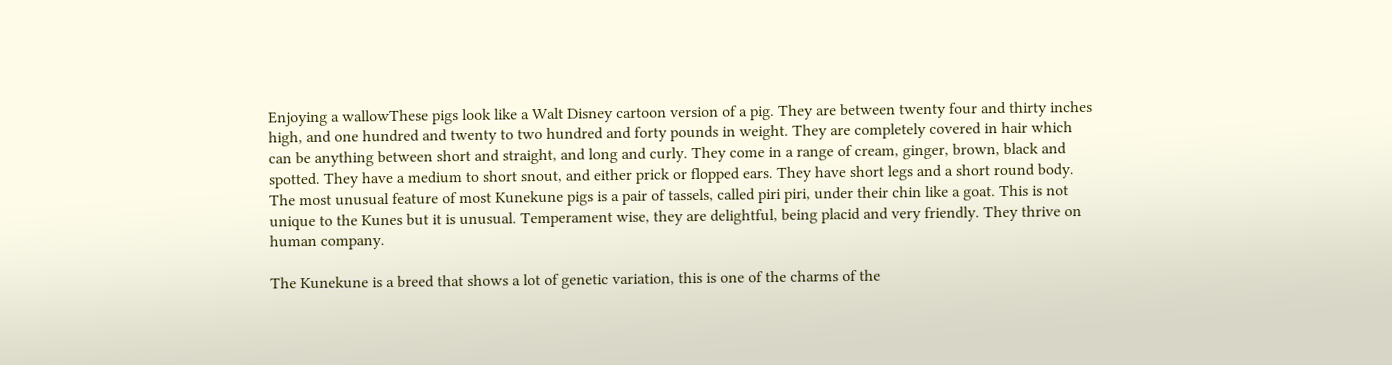Enjoying a wallowThese pigs look like a Walt Disney cartoon version of a pig. They are between twenty four and thirty inches high, and one hundred and twenty to two hundred and forty pounds in weight. They are completely covered in hair which can be anything between short and straight, and long and curly. They come in a range of cream, ginger, brown, black and spotted. They have a medium to short snout, and either prick or flopped ears. They have short legs and a short round body. The most unusual feature of most Kunekune pigs is a pair of tassels, called piri piri, under their chin like a goat. This is not unique to the Kunes but it is unusual. Temperament wise, they are delightful, being placid and very friendly. They thrive on human company.

The Kunekune is a breed that shows a lot of genetic variation, this is one of the charms of the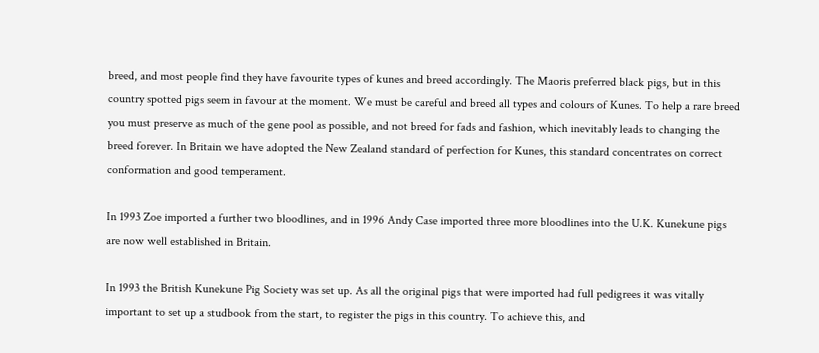breed, and most people find they have favourite types of kunes and breed accordingly. The Maoris preferred black pigs, but in this country spotted pigs seem in favour at the moment. We must be careful and breed all types and colours of Kunes. To help a rare breed you must preserve as much of the gene pool as possible, and not breed for fads and fashion, which inevitably leads to changing the breed forever. In Britain we have adopted the New Zealand standard of perfection for Kunes, this standard concentrates on correct conformation and good temperament.

In 1993 Zoe imported a further two bloodlines, and in 1996 Andy Case imported three more bloodlines into the U.K. Kunekune pigs are now well established in Britain.

In 1993 the British Kunekune Pig Society was set up. As all the original pigs that were imported had full pedigrees it was vitally important to set up a studbook from the start, to register the pigs in this country. To achieve this, and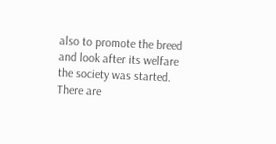also to promote the breed and look after its welfare the society was started. There are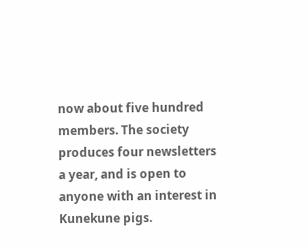now about five hundred members. The society produces four newsletters a year, and is open to anyone with an interest in Kunekune pigs.